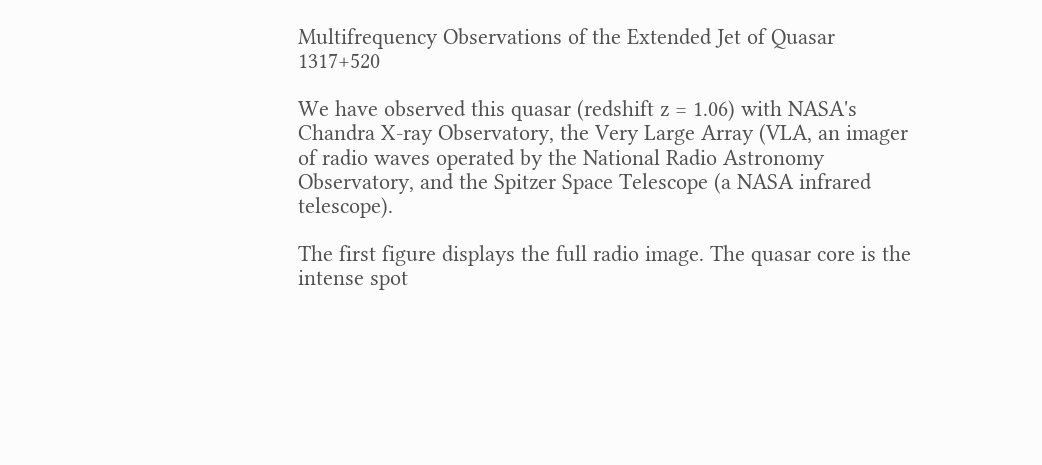Multifrequency Observations of the Extended Jet of Quasar 1317+520

We have observed this quasar (redshift z = 1.06) with NASA's Chandra X-ray Observatory, the Very Large Array (VLA, an imager of radio waves operated by the National Radio Astronomy Observatory, and the Spitzer Space Telescope (a NASA infrared telescope).

The first figure displays the full radio image. The quasar core is the intense spot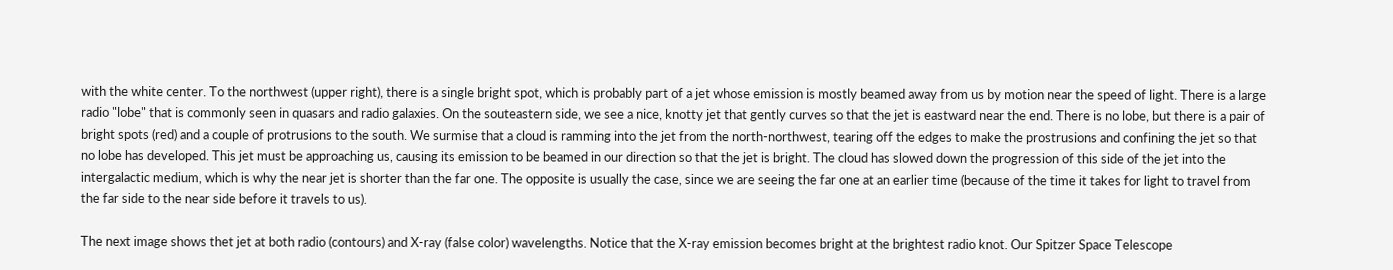with the white center. To the northwest (upper right), there is a single bright spot, which is probably part of a jet whose emission is mostly beamed away from us by motion near the speed of light. There is a large radio "lobe" that is commonly seen in quasars and radio galaxies. On the souteastern side, we see a nice, knotty jet that gently curves so that the jet is eastward near the end. There is no lobe, but there is a pair of bright spots (red) and a couple of protrusions to the south. We surmise that a cloud is ramming into the jet from the north-northwest, tearing off the edges to make the prostrusions and confining the jet so that no lobe has developed. This jet must be approaching us, causing its emission to be beamed in our direction so that the jet is bright. The cloud has slowed down the progression of this side of the jet into the intergalactic medium, which is why the near jet is shorter than the far one. The opposite is usually the case, since we are seeing the far one at an earlier time (because of the time it takes for light to travel from the far side to the near side before it travels to us).

The next image shows thet jet at both radio (contours) and X-ray (false color) wavelengths. Notice that the X-ray emission becomes bright at the brightest radio knot. Our Spitzer Space Telescope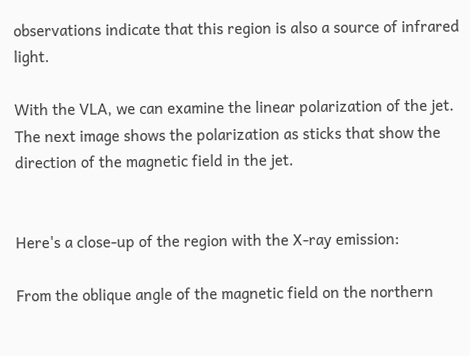observations indicate that this region is also a source of infrared light.

With the VLA, we can examine the linear polarization of the jet. The next image shows the polarization as sticks that show the direction of the magnetic field in the jet.


Here's a close-up of the region with the X-ray emission:

From the oblique angle of the magnetic field on the northern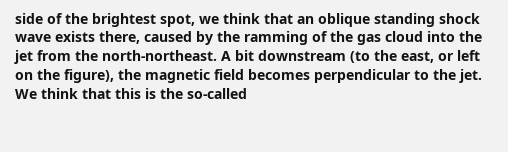side of the brightest spot, we think that an oblique standing shock wave exists there, caused by the ramming of the gas cloud into the jet from the north-northeast. A bit downstream (to the east, or left on the figure), the magnetic field becomes perpendicular to the jet. We think that this is the so-called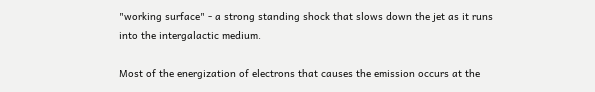"working surface" - a strong standing shock that slows down the jet as it runs into the intergalactic medium.

Most of the energization of electrons that causes the emission occurs at the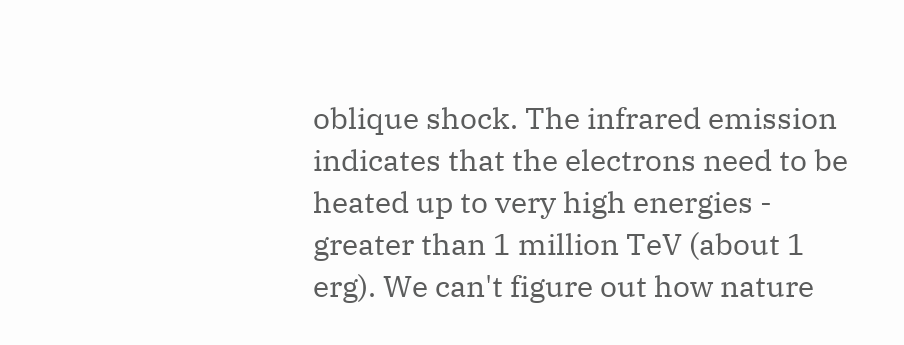oblique shock. The infrared emission indicates that the electrons need to be heated up to very high energies - greater than 1 million TeV (about 1 erg). We can't figure out how nature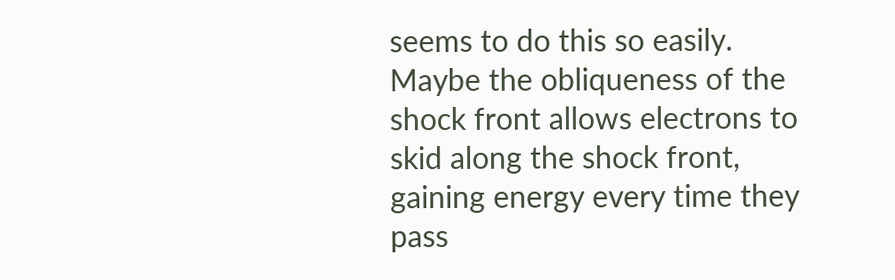seems to do this so easily. Maybe the obliqueness of the shock front allows electrons to skid along the shock front, gaining energy every time they pass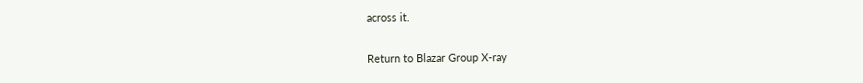across it.

Return to Blazar Group X-ray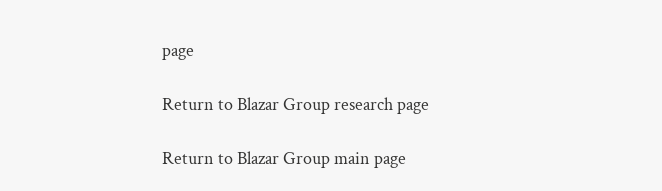page

Return to Blazar Group research page

Return to Blazar Group main page